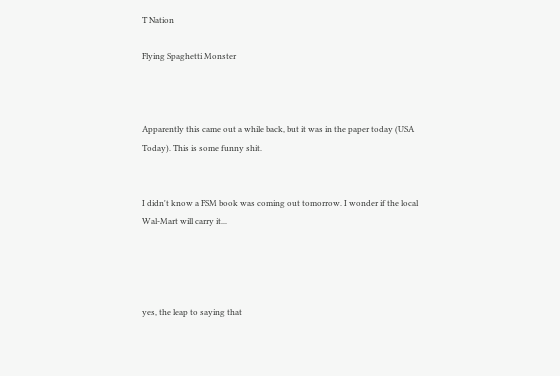T Nation

Flying Spaghetti Monster



Apparently this came out a while back, but it was in the paper today (USA Today). This is some funny shit.


I didn't know a FSM book was coming out tomorrow. I wonder if the local Wal-Mart will carry it...




yes, the leap to saying that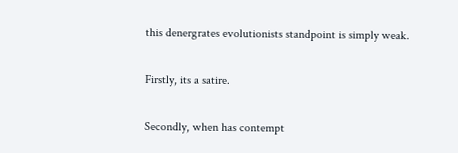this denergrates evolutionists standpoint is simply weak.

Firstly, its a satire.

Secondly, when has contempt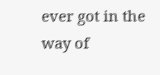ever got in the way of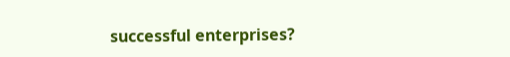successful enterprises?